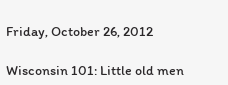Friday, October 26, 2012

Wisconsin 101: Little old men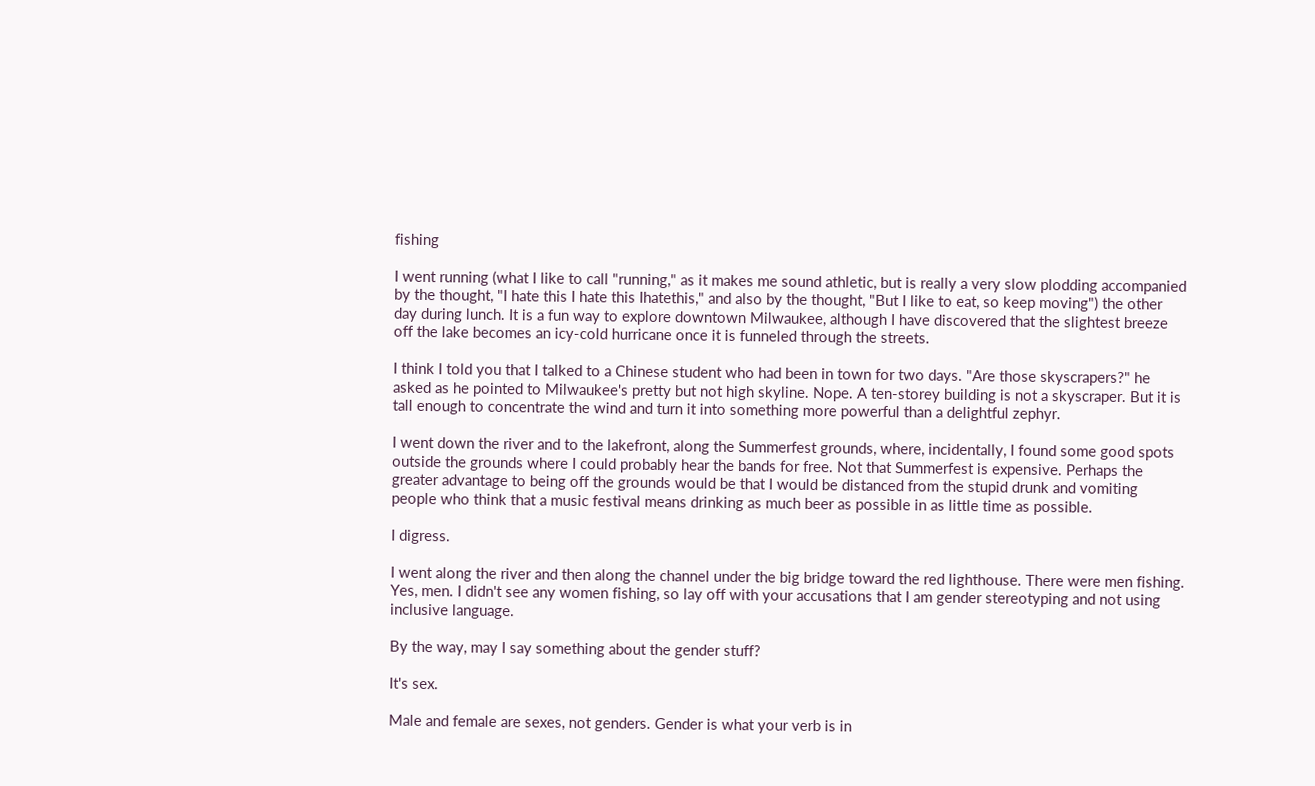fishing

I went running (what I like to call "running," as it makes me sound athletic, but is really a very slow plodding accompanied by the thought, "I hate this I hate this Ihatethis," and also by the thought, "But I like to eat, so keep moving") the other day during lunch. It is a fun way to explore downtown Milwaukee, although I have discovered that the slightest breeze off the lake becomes an icy-cold hurricane once it is funneled through the streets.

I think I told you that I talked to a Chinese student who had been in town for two days. "Are those skyscrapers?" he asked as he pointed to Milwaukee's pretty but not high skyline. Nope. A ten-storey building is not a skyscraper. But it is tall enough to concentrate the wind and turn it into something more powerful than a delightful zephyr.

I went down the river and to the lakefront, along the Summerfest grounds, where, incidentally, I found some good spots outside the grounds where I could probably hear the bands for free. Not that Summerfest is expensive. Perhaps the greater advantage to being off the grounds would be that I would be distanced from the stupid drunk and vomiting people who think that a music festival means drinking as much beer as possible in as little time as possible.

I digress.

I went along the river and then along the channel under the big bridge toward the red lighthouse. There were men fishing. Yes, men. I didn't see any women fishing, so lay off with your accusations that I am gender stereotyping and not using inclusive language.

By the way, may I say something about the gender stuff?

It's sex.

Male and female are sexes, not genders. Gender is what your verb is in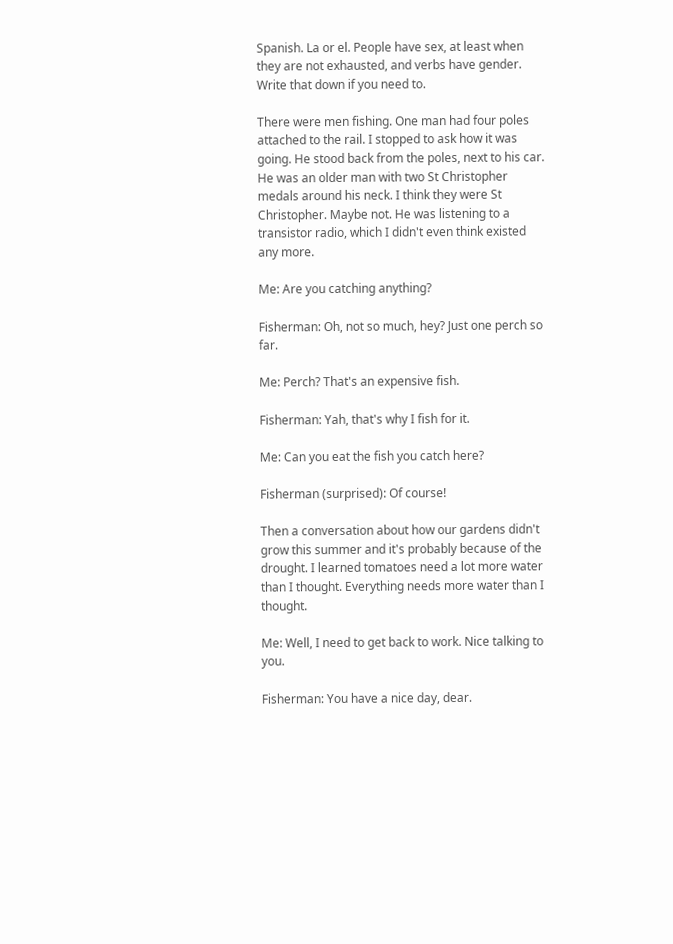Spanish. La or el. People have sex, at least when they are not exhausted, and verbs have gender. Write that down if you need to.

There were men fishing. One man had four poles attached to the rail. I stopped to ask how it was going. He stood back from the poles, next to his car. He was an older man with two St Christopher medals around his neck. I think they were St Christopher. Maybe not. He was listening to a transistor radio, which I didn't even think existed any more.

Me: Are you catching anything?

Fisherman: Oh, not so much, hey? Just one perch so far.

Me: Perch? That's an expensive fish.

Fisherman: Yah, that's why I fish for it.

Me: Can you eat the fish you catch here?

Fisherman (surprised): Of course!

Then a conversation about how our gardens didn't grow this summer and it's probably because of the drought. I learned tomatoes need a lot more water than I thought. Everything needs more water than I thought.

Me: Well, I need to get back to work. Nice talking to you.

Fisherman: You have a nice day, dear.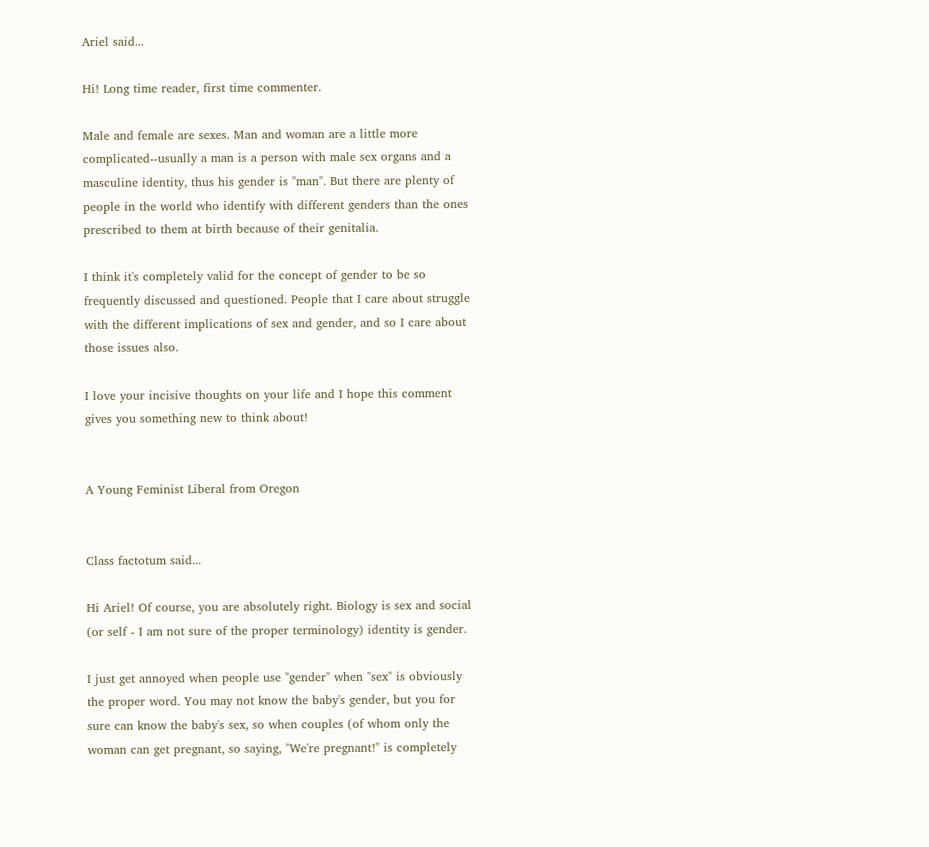Ariel said...

Hi! Long time reader, first time commenter.

Male and female are sexes. Man and woman are a little more complicated--usually a man is a person with male sex organs and a masculine identity, thus his gender is "man". But there are plenty of people in the world who identify with different genders than the ones prescribed to them at birth because of their genitalia.

I think it's completely valid for the concept of gender to be so frequently discussed and questioned. People that I care about struggle with the different implications of sex and gender, and so I care about those issues also.

I love your incisive thoughts on your life and I hope this comment gives you something new to think about!


A Young Feminist Liberal from Oregon


Class factotum said...

Hi Ariel! Of course, you are absolutely right. Biology is sex and social (or self - I am not sure of the proper terminology) identity is gender.

I just get annoyed when people use "gender" when "sex" is obviously the proper word. You may not know the baby's gender, but you for sure can know the baby's sex, so when couples (of whom only the woman can get pregnant, so saying, "We're pregnant!" is completely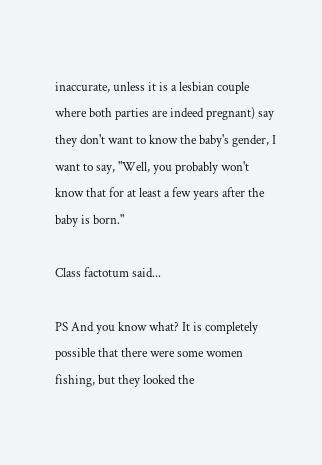inaccurate, unless it is a lesbian couple where both parties are indeed pregnant) say they don't want to know the baby's gender, I want to say, "Well, you probably won't know that for at least a few years after the baby is born."

Class factotum said...

PS And you know what? It is completely possible that there were some women fishing, but they looked the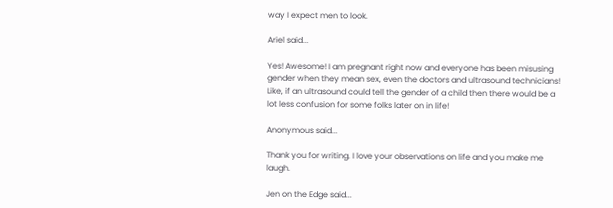way I expect men to look.

Ariel said...

Yes! Awesome! I am pregnant right now and everyone has been misusing gender when they mean sex, even the doctors and ultrasound technicians! Like, if an ultrasound could tell the gender of a child then there would be a lot less confusion for some folks later on in life!

Anonymous said...

Thank you for writing. I love your observations on life and you make me laugh.

Jen on the Edge said...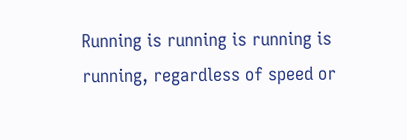Running is running is running is running, regardless of speed or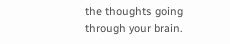the thoughts going through your brain.